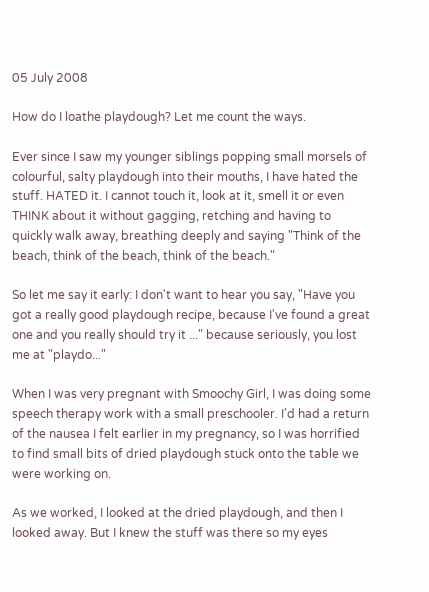05 July 2008

How do I loathe playdough? Let me count the ways.

Ever since I saw my younger siblings popping small morsels of colourful, salty playdough into their mouths, I have hated the stuff. HATED it. I cannot touch it, look at it, smell it or even THINK about it without gagging, retching and having to quickly walk away, breathing deeply and saying "Think of the beach, think of the beach, think of the beach."

So let me say it early: I don't want to hear you say, "Have you got a really good playdough recipe, because I've found a great one and you really should try it ..." because seriously, you lost me at "playdo..."

When I was very pregnant with Smoochy Girl, I was doing some speech therapy work with a small preschooler. I'd had a return of the nausea I felt earlier in my pregnancy, so I was horrified to find small bits of dried playdough stuck onto the table we were working on.

As we worked, I looked at the dried playdough, and then I looked away. But I knew the stuff was there so my eyes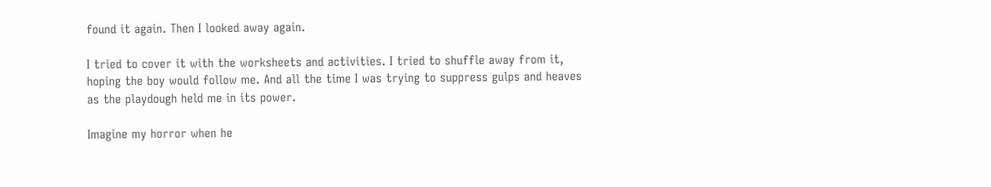found it again. Then I looked away again.

I tried to cover it with the worksheets and activities. I tried to shuffle away from it, hoping the boy would follow me. And all the time I was trying to suppress gulps and heaves as the playdough held me in its power.

Imagine my horror when he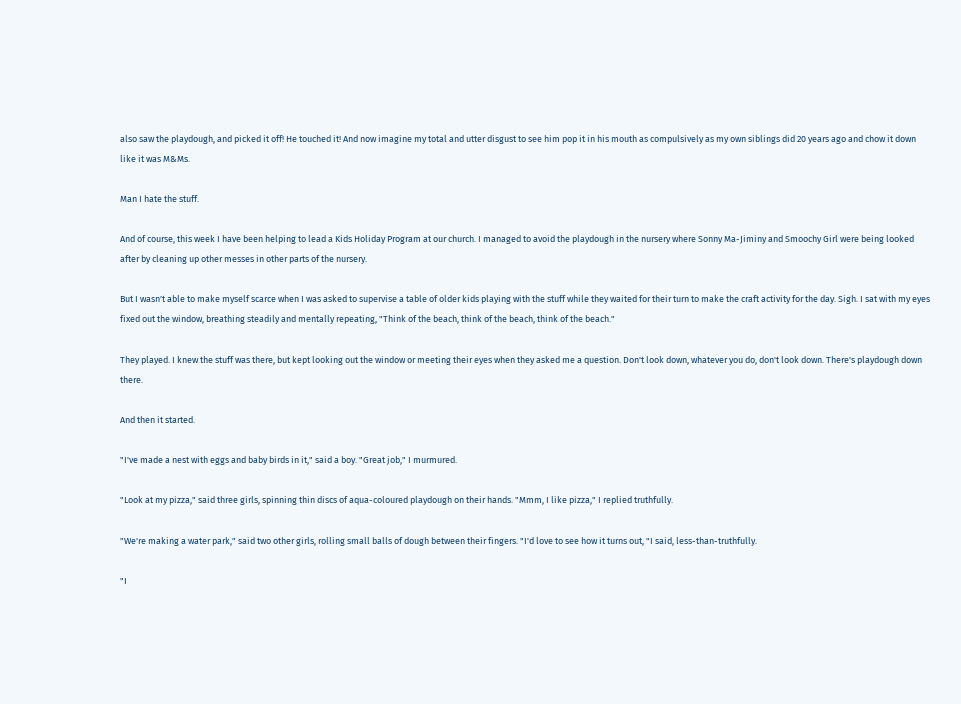also saw the playdough, and picked it off! He touched it! And now imagine my total and utter disgust to see him pop it in his mouth as compulsively as my own siblings did 20 years ago and chow it down like it was M&Ms.

Man I hate the stuff.

And of course, this week I have been helping to lead a Kids Holiday Program at our church. I managed to avoid the playdough in the nursery where Sonny Ma-Jiminy and Smoochy Girl were being looked after by cleaning up other messes in other parts of the nursery.

But I wasn't able to make myself scarce when I was asked to supervise a table of older kids playing with the stuff while they waited for their turn to make the craft activity for the day. Sigh. I sat with my eyes fixed out the window, breathing steadily and mentally repeating, "Think of the beach, think of the beach, think of the beach."

They played. I knew the stuff was there, but kept looking out the window or meeting their eyes when they asked me a question. Don't look down, whatever you do, don't look down. There's playdough down there.

And then it started.

"I've made a nest with eggs and baby birds in it," said a boy. "Great job," I murmured.

"Look at my pizza," said three girls, spinning thin discs of aqua-coloured playdough on their hands. "Mmm, I like pizza," I replied truthfully.

"We're making a water park," said two other girls, rolling small balls of dough between their fingers. "I'd love to see how it turns out, "I said, less-than-truthfully.

"I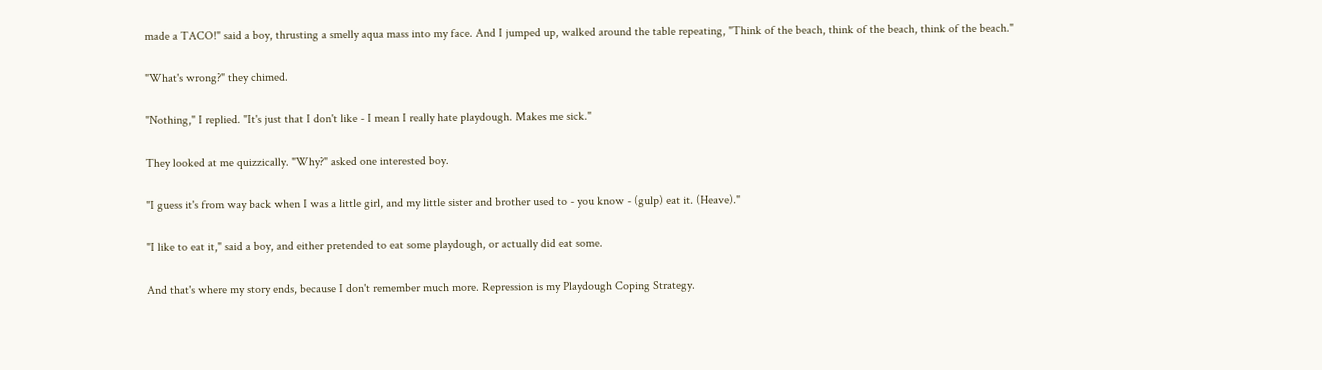made a TACO!" said a boy, thrusting a smelly aqua mass into my face. And I jumped up, walked around the table repeating, "Think of the beach, think of the beach, think of the beach."

"What's wrong?" they chimed.

"Nothing," I replied. "It's just that I don't like - I mean I really hate playdough. Makes me sick."

They looked at me quizzically. "Why?" asked one interested boy.

"I guess it's from way back when I was a little girl, and my little sister and brother used to - you know - (gulp) eat it. (Heave)."

"I like to eat it," said a boy, and either pretended to eat some playdough, or actually did eat some.

And that's where my story ends, because I don't remember much more. Repression is my Playdough Coping Strategy.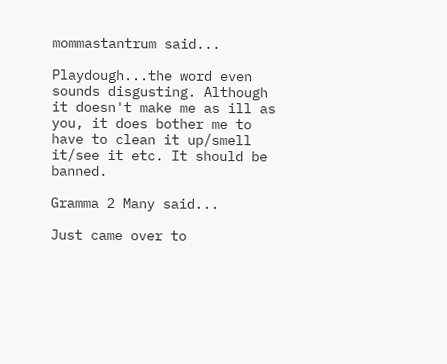mommastantrum said...

Playdough...the word even sounds disgusting. Although it doesn't make me as ill as you, it does bother me to have to clean it up/smell it/see it etc. It should be banned.

Gramma 2 Many said...

Just came over to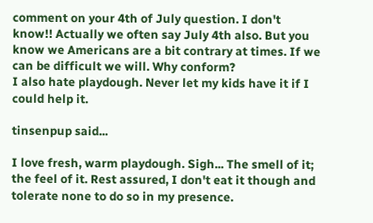comment on your 4th of July question. I don't know!! Actually we often say July 4th also. But you know we Americans are a bit contrary at times. If we can be difficult we will. Why conform?
I also hate playdough. Never let my kids have it if I could help it.

tinsenpup said...

I love fresh, warm playdough. Sigh... The smell of it; the feel of it. Rest assured, I don't eat it though and tolerate none to do so in my presence.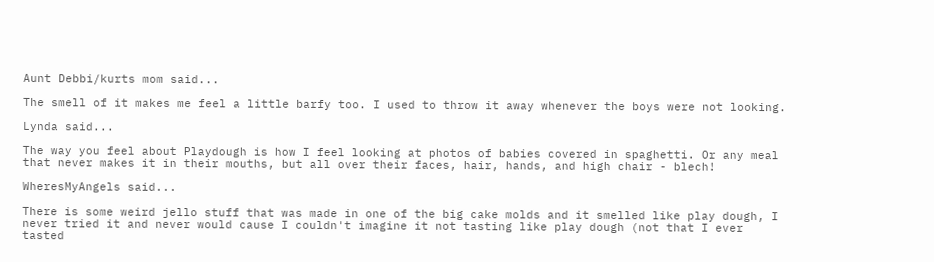Aunt Debbi/kurts mom said...

The smell of it makes me feel a little barfy too. I used to throw it away whenever the boys were not looking.

Lynda said...

The way you feel about Playdough is how I feel looking at photos of babies covered in spaghetti. Or any meal that never makes it in their mouths, but all over their faces, hair, hands, and high chair - blech!

WheresMyAngels said...

There is some weird jello stuff that was made in one of the big cake molds and it smelled like play dough, I never tried it and never would cause I couldn't imagine it not tasting like play dough (not that I ever tasted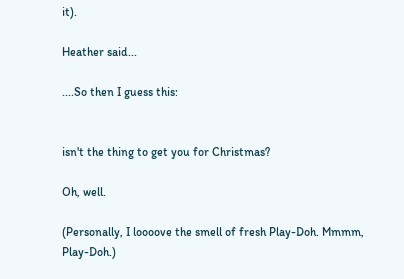it).

Heather said...

....So then I guess this:


isn't the thing to get you for Christmas?

Oh, well.

(Personally, I loooove the smell of fresh Play-Doh. Mmmm, Play-Doh.)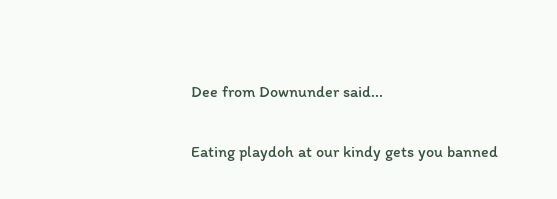Dee from Downunder said...

Eating playdoh at our kindy gets you banned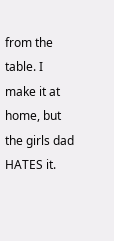from the table. I make it at home, but the girls dad HATES it.